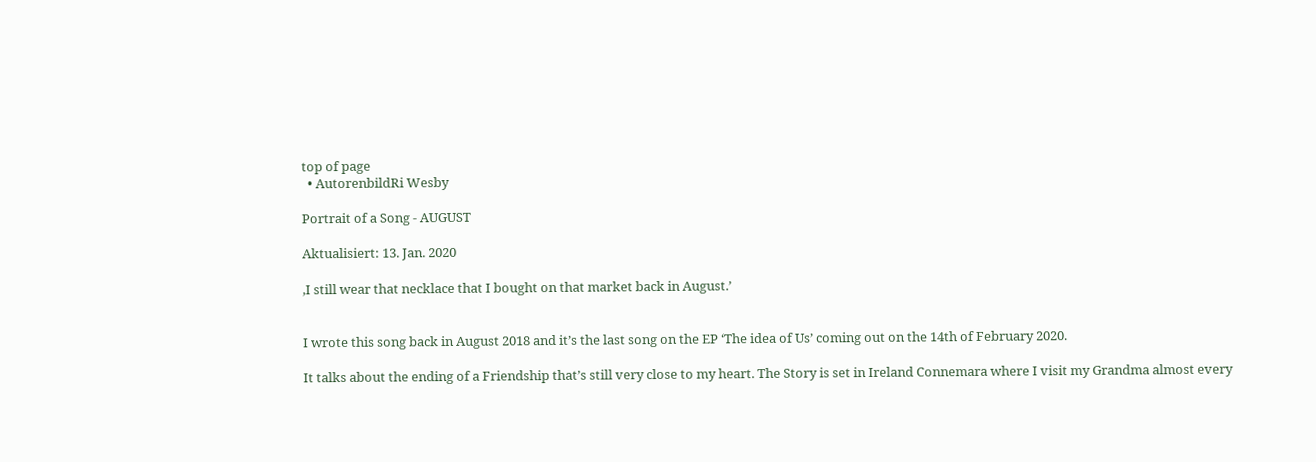top of page
  • AutorenbildRi Wesby

Portrait of a Song - AUGUST

Aktualisiert: 13. Jan. 2020

‚I still wear that necklace that I bought on that market back in August.’


I wrote this song back in August 2018 and it’s the last song on the EP ‘The idea of Us’ coming out on the 14th of February 2020.

It talks about the ending of a Friendship that’s still very close to my heart. The Story is set in Ireland Connemara where I visit my Grandma almost every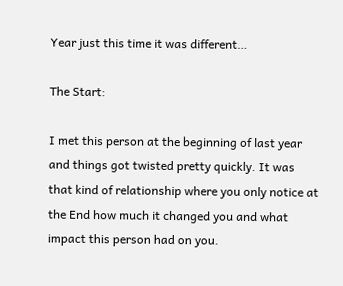Year just this time it was different…

The Start:

I met this person at the beginning of last year and things got twisted pretty quickly. It was that kind of relationship where you only notice at the End how much it changed you and what impact this person had on you.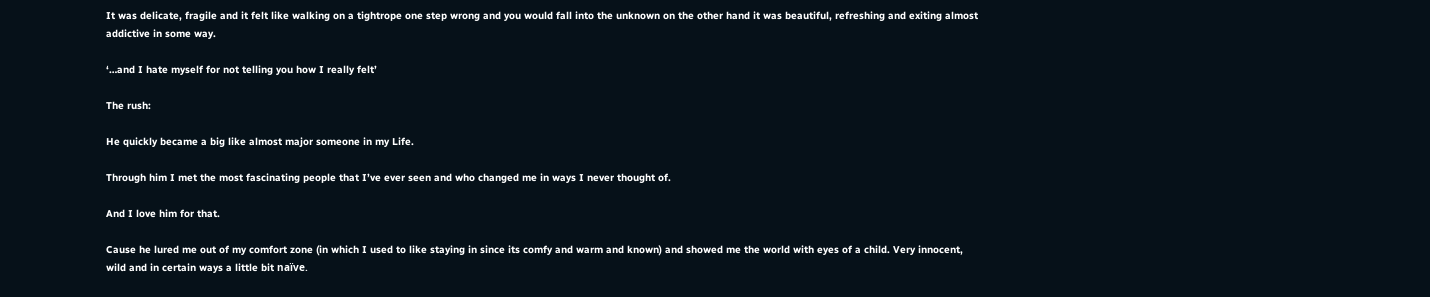It was delicate, fragile and it felt like walking on a tightrope one step wrong and you would fall into the unknown on the other hand it was beautiful, refreshing and exiting almost addictive in some way.

‘…and I hate myself for not telling you how I really felt’

The rush:

He quickly became a big like almost major someone in my Life.

Through him I met the most fascinating people that I’ve ever seen and who changed me in ways I never thought of.

And I love him for that.

Cause he lured me out of my comfort zone (in which I used to like staying in since its comfy and warm and known) and showed me the world with eyes of a child. Very innocent, wild and in certain ways a little bit naïve.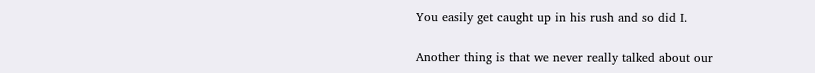You easily get caught up in his rush and so did I.

Another thing is that we never really talked about our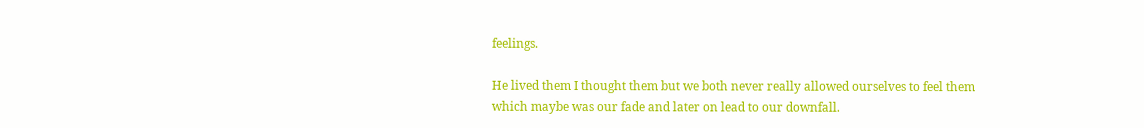feelings.

He lived them I thought them but we both never really allowed ourselves to feel them which maybe was our fade and later on lead to our downfall.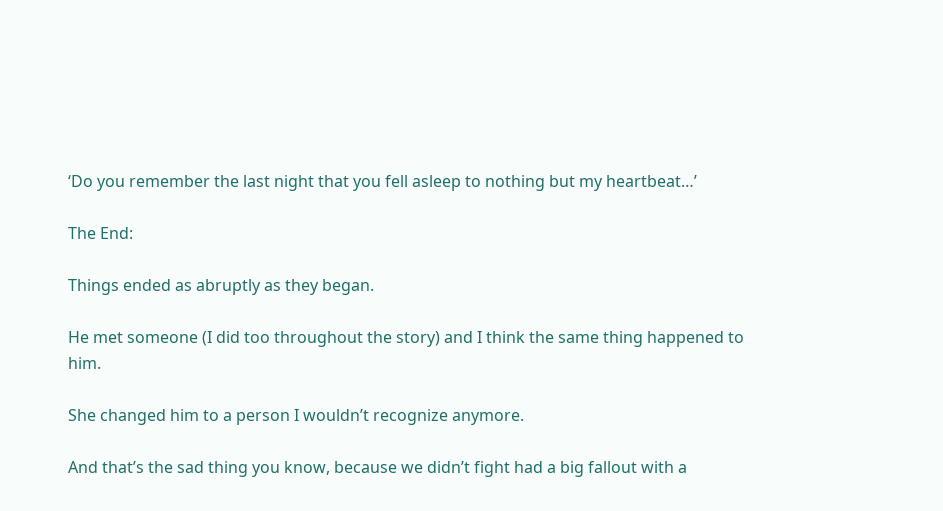‘Do you remember the last night that you fell asleep to nothing but my heartbeat…’

The End:

Things ended as abruptly as they began.

He met someone (I did too throughout the story) and I think the same thing happened to him.

She changed him to a person I wouldn’t recognize anymore.

And that’s the sad thing you know, because we didn’t fight had a big fallout with a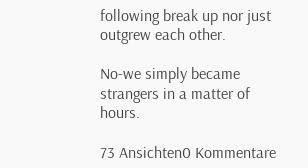following break up nor just outgrew each other.

No-we simply became strangers in a matter of hours.

73 Ansichten0 Kommentare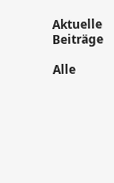Aktuelle Beiträge

Alle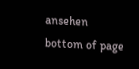ansehen
bottom of page